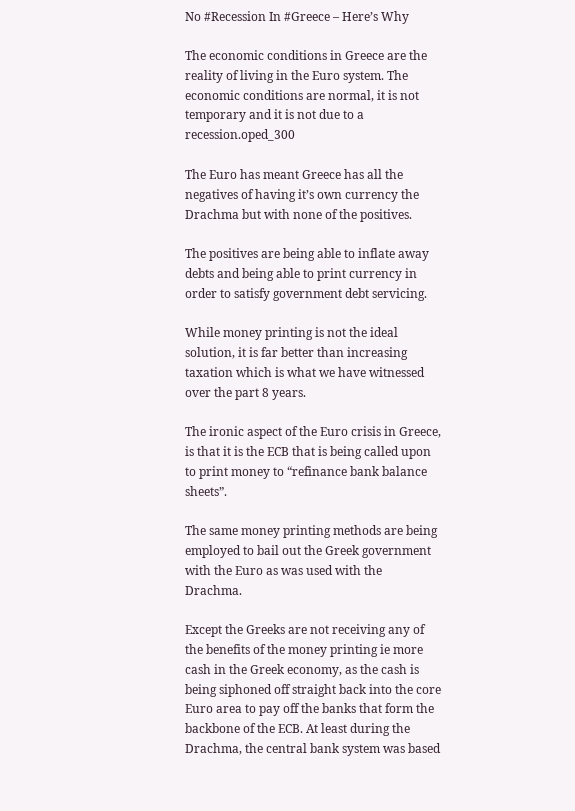No #Recession In #Greece – Here’s Why

The economic conditions in Greece are the reality of living in the Euro system. The economic conditions are normal, it is not temporary and it is not due to a recession.oped_300

The Euro has meant Greece has all the negatives of having it’s own currency the Drachma but with none of the positives.

The positives are being able to inflate away debts and being able to print currency in order to satisfy government debt servicing.

While money printing is not the ideal solution, it is far better than increasing taxation which is what we have witnessed over the part 8 years.

The ironic aspect of the Euro crisis in Greece, is that it is the ECB that is being called upon to print money to “refinance bank balance sheets”.

The same money printing methods are being employed to bail out the Greek government with the Euro as was used with the Drachma.

Except the Greeks are not receiving any of the benefits of the money printing ie more cash in the Greek economy, as the cash is being siphoned off straight back into the core Euro area to pay off the banks that form the backbone of the ECB. At least during the Drachma, the central bank system was based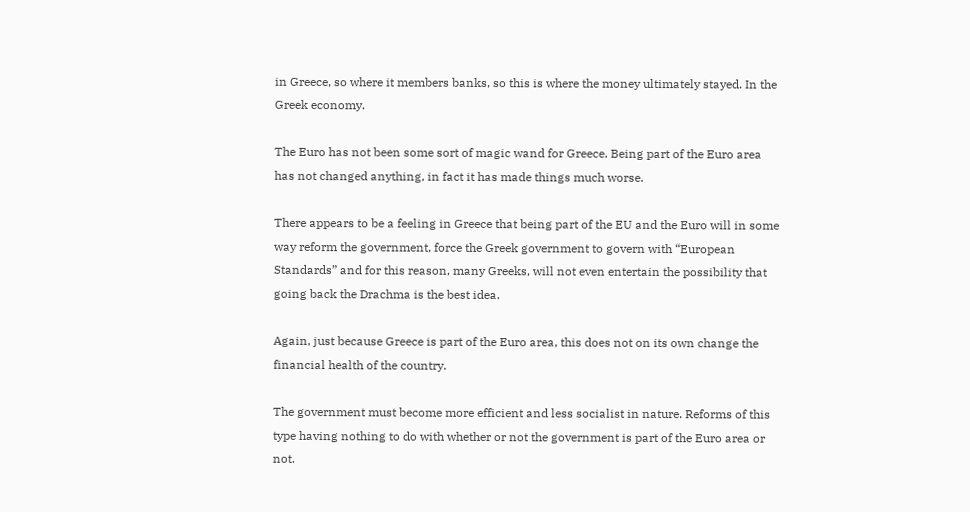in Greece, so where it members banks, so this is where the money ultimately stayed. In the Greek economy.

The Euro has not been some sort of magic wand for Greece. Being part of the Euro area has not changed anything, in fact it has made things much worse.

There appears to be a feeling in Greece that being part of the EU and the Euro will in some way reform the government, force the Greek government to govern with “European Standards” and for this reason, many Greeks, will not even entertain the possibility that going back the Drachma is the best idea.

Again, just because Greece is part of the Euro area, this does not on its own change the financial health of the country.

The government must become more efficient and less socialist in nature. Reforms of this type having nothing to do with whether or not the government is part of the Euro area or not.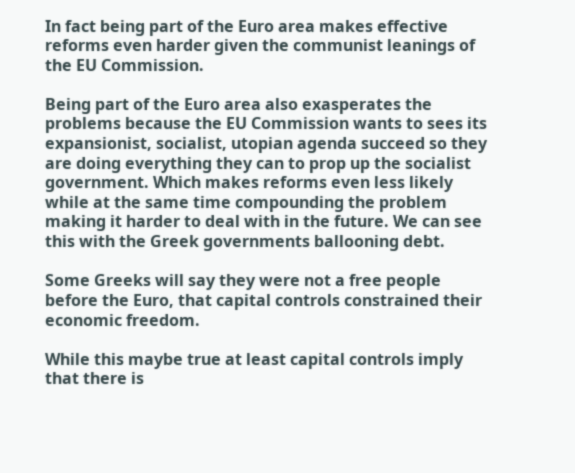In fact being part of the Euro area makes effective reforms even harder given the communist leanings of the EU Commission.

Being part of the Euro area also exasperates the problems because the EU Commission wants to sees its expansionist, socialist, utopian agenda succeed so they are doing everything they can to prop up the socialist government. Which makes reforms even less likely while at the same time compounding the problem making it harder to deal with in the future. We can see this with the Greek governments ballooning debt.

Some Greeks will say they were not a free people before the Euro, that capital controls constrained their economic freedom.

While this maybe true at least capital controls imply that there is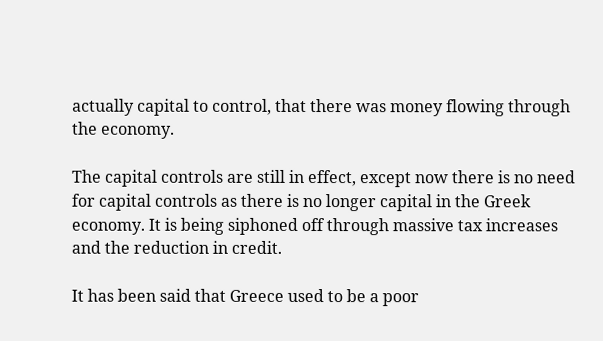actually capital to control, that there was money flowing through the economy.

The capital controls are still in effect, except now there is no need for capital controls as there is no longer capital in the Greek economy. It is being siphoned off through massive tax increases and the reduction in credit.

It has been said that Greece used to be a poor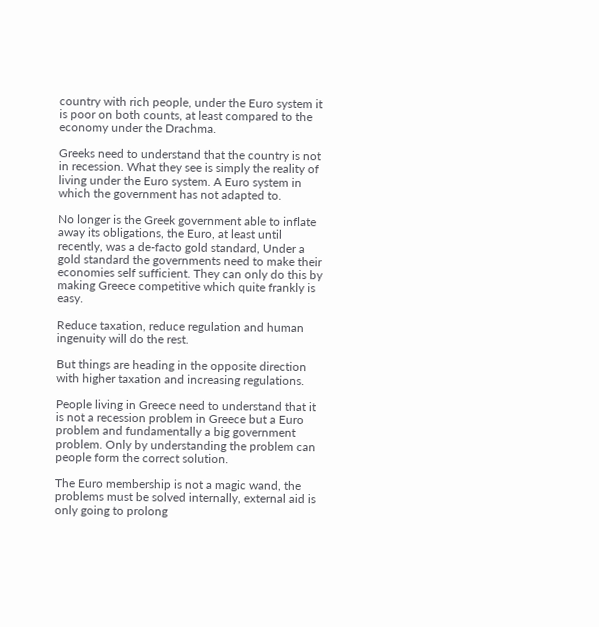country with rich people, under the Euro system it is poor on both counts, at least compared to the economy under the Drachma.

Greeks need to understand that the country is not in recession. What they see is simply the reality of living under the Euro system. A Euro system in which the government has not adapted to.

No longer is the Greek government able to inflate away its obligations, the Euro, at least until recently, was a de-facto gold standard, Under a gold standard the governments need to make their economies self sufficient. They can only do this by making Greece competitive which quite frankly is easy.

Reduce taxation, reduce regulation and human ingenuity will do the rest.

But things are heading in the opposite direction with higher taxation and increasing regulations.

People living in Greece need to understand that it is not a recession problem in Greece but a Euro problem and fundamentally a big government problem. Only by understanding the problem can people form the correct solution.

The Euro membership is not a magic wand, the problems must be solved internally, external aid is only going to prolong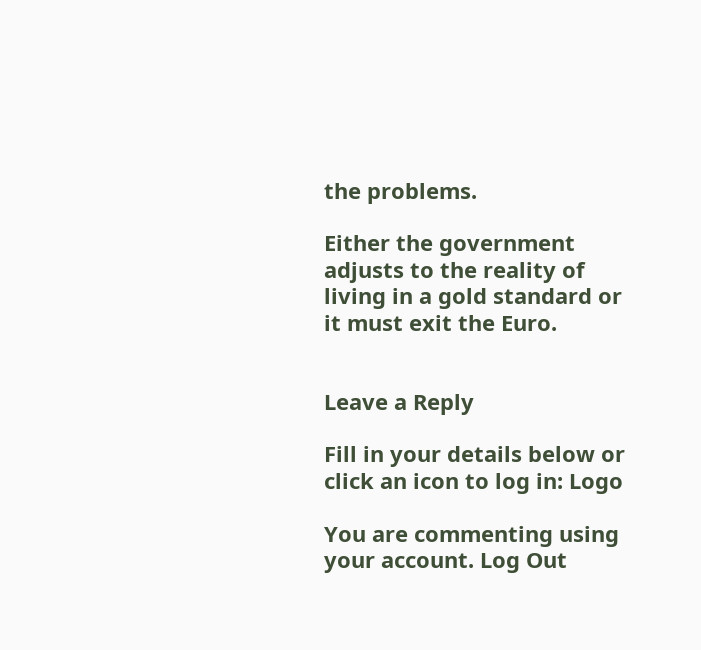the problems.

Either the government adjusts to the reality of living in a gold standard or it must exit the Euro.


Leave a Reply

Fill in your details below or click an icon to log in: Logo

You are commenting using your account. Log Out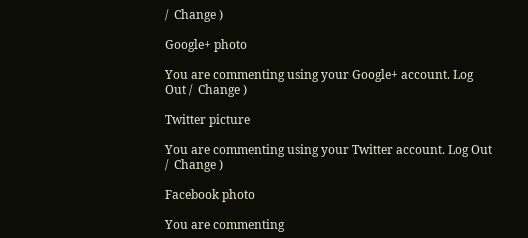/  Change )

Google+ photo

You are commenting using your Google+ account. Log Out /  Change )

Twitter picture

You are commenting using your Twitter account. Log Out /  Change )

Facebook photo

You are commenting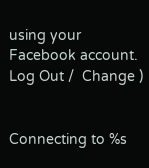using your Facebook account. Log Out /  Change )


Connecting to %s